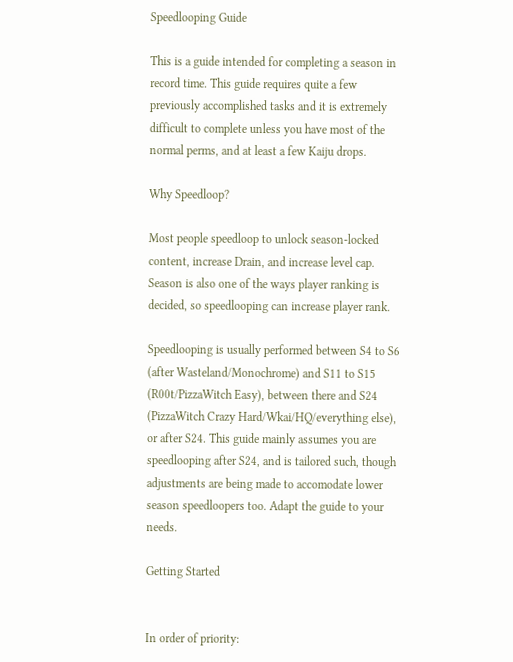Speedlooping Guide

This is a guide intended for completing a season in record time. This guide requires quite a few previously accomplished tasks and it is extremely difficult to complete unless you have most of the normal perms, and at least a few Kaiju drops.

Why Speedloop?

Most people speedloop to unlock season-locked content, increase Drain, and increase level cap. Season is also one of the ways player ranking is decided, so speedlooping can increase player rank.

Speedlooping is usually performed between S4 to S6 (after Wasteland/Monochrome) and S11 to S15 (R00t/PizzaWitch Easy), between there and S24 (PizzaWitch Crazy Hard/Wkai/HQ/everything else), or after S24. This guide mainly assumes you are speedlooping after S24, and is tailored such, though adjustments are being made to accomodate lower season speedloopers too. Adapt the guide to your needs.

Getting Started


In order of priority: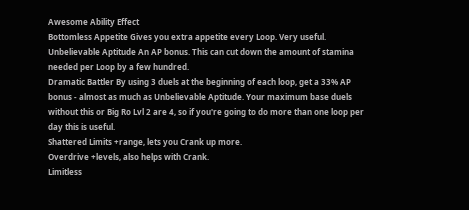Awesome Ability Effect
Bottomless Appetite Gives you extra appetite every Loop. Very useful.
Unbelievable Aptitude An AP bonus. This can cut down the amount of stamina needed per Loop by a few hundred.
Dramatic Battler By using 3 duels at the beginning of each loop, get a 33% AP bonus - almost as much as Unbelievable Aptitude. Your maximum base duels without this or Big Ro Lvl 2 are 4, so if you're going to do more than one loop per day this is useful.
Shattered Limits +range, lets you Crank up more.
Overdrive +levels, also helps with Crank.
Limitless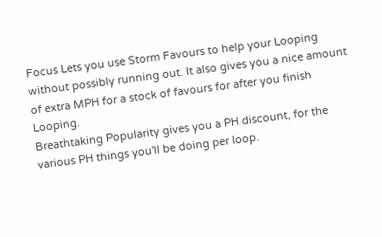Focus Lets you use Storm Favours to help your Looping without possibly running out. It also gives you a nice amount of extra MPH for a stock of favours for after you finish Looping.
Breathtaking Popularity gives you a PH discount, for the various PH things you'll be doing per loop.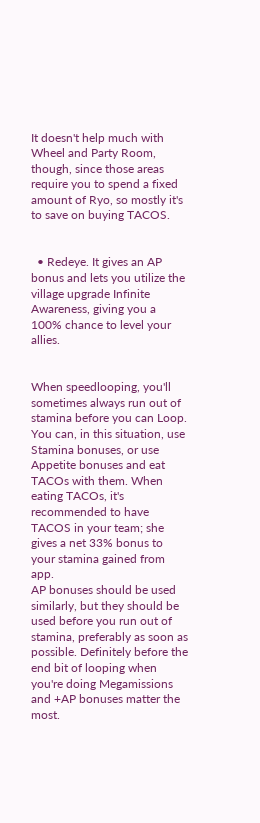It doesn't help much with Wheel and Party Room, though, since those areas require you to spend a fixed amount of Ryo, so mostly it's to save on buying TACOS.


  • Redeye. It gives an AP bonus and lets you utilize the village upgrade Infinite Awareness, giving you a 100% chance to level your allies.


When speedlooping, you'll sometimes always run out of stamina before you can Loop. You can, in this situation, use Stamina bonuses, or use Appetite bonuses and eat TACOs with them. When eating TACOs, it's recommended to have TACOS in your team; she gives a net 33% bonus to your stamina gained from app.
AP bonuses should be used similarly, but they should be used before you run out of stamina, preferably as soon as possible. Definitely before the end bit of looping when you're doing Megamissions and +AP bonuses matter the most.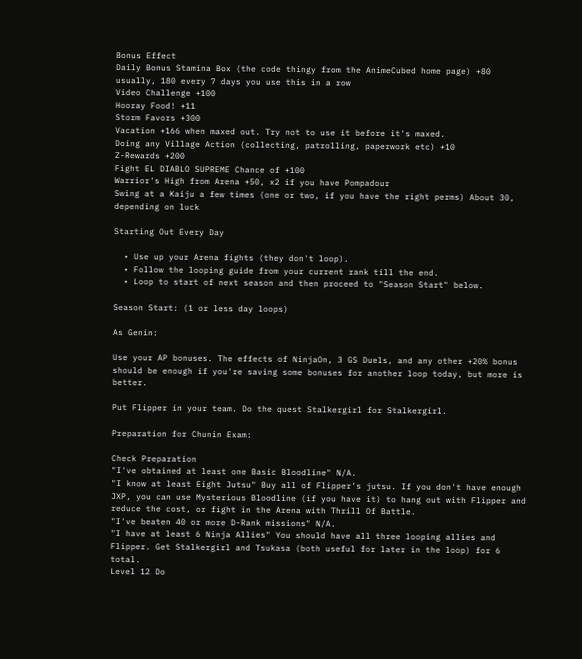Bonus Effect
Daily Bonus Stamina Box (the code thingy from the AnimeCubed home page) +80 usually, 180 every 7 days you use this in a row
Video Challenge +100
Hooray Food! +11
Storm Favors +300
Vacation +166 when maxed out. Try not to use it before it's maxed.
Doing any Village Action (collecting, patrolling, paperwork etc) +10
Z-Rewards +200
Fight EL DIABLO SUPREME Chance of +100
Warrior's High from Arena +50, x2 if you have Pompadour
Swing at a Kaiju a few times (one or two, if you have the right perms) About 30, depending on luck

Starting Out Every Day

  • Use up your Arena fights (they don't loop).
  • Follow the looping guide from your current rank till the end.
  • Loop to start of next season and then proceed to "Season Start" below.

Season Start: (1 or less day loops)

As Genin:

Use your AP bonuses. The effects of NinjaOn, 3 GS Duels, and any other +20% bonus should be enough if you're saving some bonuses for another loop today, but more is better.

Put Flipper in your team. Do the quest Stalkergirl for Stalkergirl.

Preparation for Chunin Exam:

Check Preparation
"I've obtained at least one Basic Bloodline" N/A.
"I know at least Eight Jutsu" Buy all of Flipper's jutsu. If you don't have enough JXP, you can use Mysterious Bloodline (if you have it) to hang out with Flipper and reduce the cost, or fight in the Arena with Thrill Of Battle.
"I've beaten 40 or more D-Rank missions" N/A.
"I have at least 6 Ninja Allies" You should have all three looping allies and Flipper. Get Stalkergirl and Tsukasa (both useful for later in the loop) for 6 total.
Level 12 Do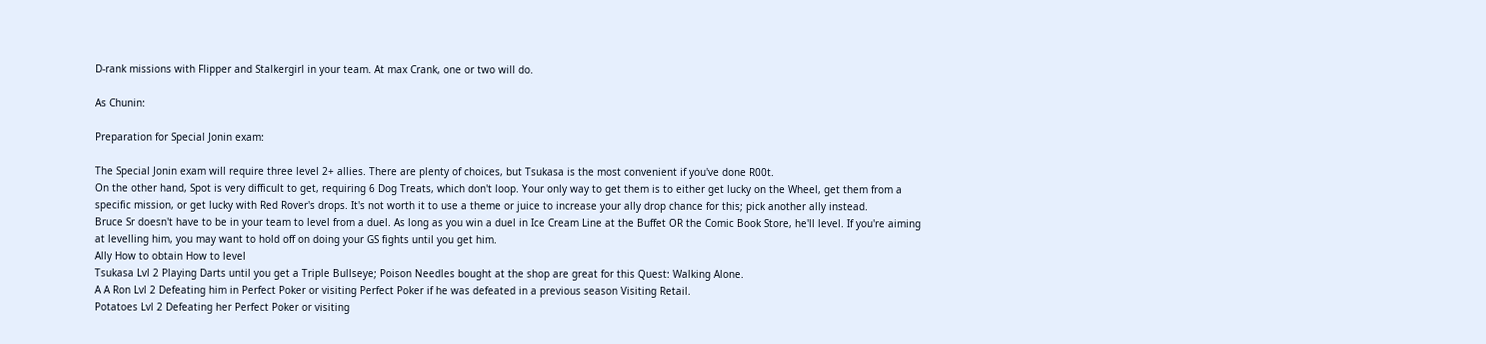D-rank missions with Flipper and Stalkergirl in your team. At max Crank, one or two will do.

As Chunin:

Preparation for Special Jonin exam:

The Special Jonin exam will require three level 2+ allies. There are plenty of choices, but Tsukasa is the most convenient if you've done R00t.
On the other hand, Spot is very difficult to get, requiring 6 Dog Treats, which don't loop. Your only way to get them is to either get lucky on the Wheel, get them from a specific mission, or get lucky with Red Rover's drops. It's not worth it to use a theme or juice to increase your ally drop chance for this; pick another ally instead.
Bruce Sr doesn't have to be in your team to level from a duel. As long as you win a duel in Ice Cream Line at the Buffet OR the Comic Book Store, he'll level. If you're aiming at levelling him, you may want to hold off on doing your GS fights until you get him.
Ally How to obtain How to level
Tsukasa Lvl 2 Playing Darts until you get a Triple Bullseye; Poison Needles bought at the shop are great for this Quest: Walking Alone.
A A Ron Lvl 2 Defeating him in Perfect Poker or visiting Perfect Poker if he was defeated in a previous season Visiting Retail.
Potatoes Lvl 2 Defeating her Perfect Poker or visiting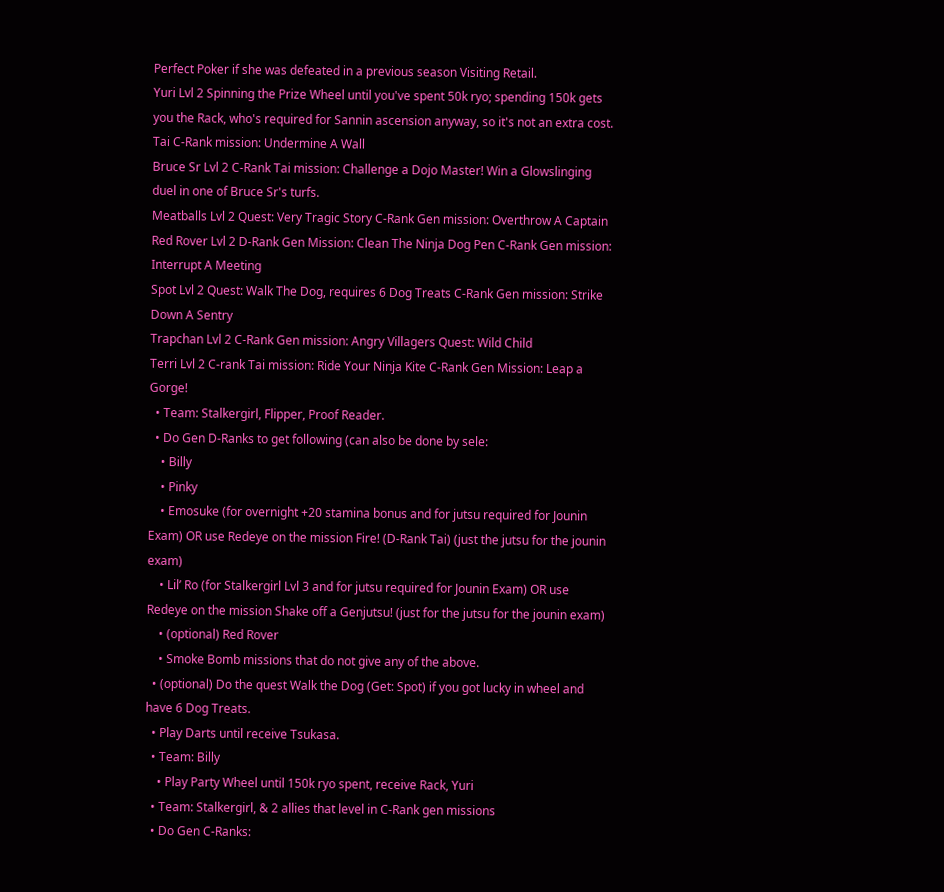Perfect Poker if she was defeated in a previous season Visiting Retail.
Yuri Lvl 2 Spinning the Prize Wheel until you've spent 50k ryo; spending 150k gets you the Rack, who's required for Sannin ascension anyway, so it's not an extra cost. Tai C-Rank mission: Undermine A Wall
Bruce Sr Lvl 2 C-Rank Tai mission: Challenge a Dojo Master! Win a Glowslinging duel in one of Bruce Sr's turfs.
Meatballs Lvl 2 Quest: Very Tragic Story C-Rank Gen mission: Overthrow A Captain
Red Rover Lvl 2 D-Rank Gen Mission: Clean The Ninja Dog Pen C-Rank Gen mission: Interrupt A Meeting
Spot Lvl 2 Quest: Walk The Dog, requires 6 Dog Treats C-Rank Gen mission: Strike Down A Sentry
Trapchan Lvl 2 C-Rank Gen mission: Angry Villagers Quest: Wild Child
Terri Lvl 2 C-rank Tai mission: Ride Your Ninja Kite C-Rank Gen Mission: Leap a Gorge!
  • Team: Stalkergirl, Flipper, Proof Reader.
  • Do Gen D-Ranks to get following (can also be done by sele:
    • Billy
    • Pinky
    • Emosuke (for overnight +20 stamina bonus and for jutsu required for Jounin Exam) OR use Redeye on the mission Fire! (D-Rank Tai) (just the jutsu for the jounin exam)
    • Lil’ Ro (for Stalkergirl Lvl 3 and for jutsu required for Jounin Exam) OR use Redeye on the mission Shake off a Genjutsu! (just for the jutsu for the jounin exam)
    • (optional) Red Rover
    • Smoke Bomb missions that do not give any of the above.
  • (optional) Do the quest Walk the Dog (Get: Spot) if you got lucky in wheel and have 6 Dog Treats.
  • Play Darts until receive Tsukasa.
  • Team: Billy
    • Play Party Wheel until 150k ryo spent, receive Rack, Yuri
  • Team: Stalkergirl, & 2 allies that level in C-Rank gen missions
  • Do Gen C-Ranks: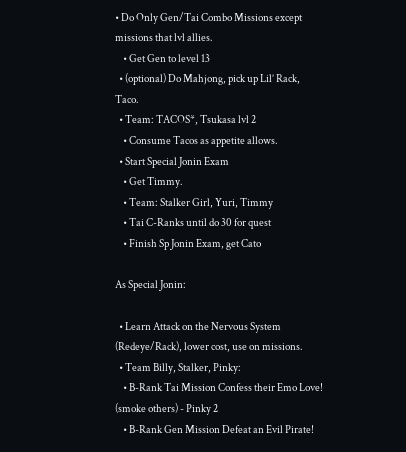• Do Only Gen/Tai Combo Missions except missions that lvl allies.
    • Get Gen to level 13
  • (optional) Do Mahjong, pick up Lil’ Rack, Taco.
  • Team: TACOS*, Tsukasa lvl 2
    • Consume Tacos as appetite allows.
  • Start Special Jonin Exam
    • Get Timmy.
    • Team: Stalker Girl, Yuri, Timmy
    • Tai C-Ranks until do 30 for quest
    • Finish Sp Jonin Exam, get Cato

As Special Jonin:

  • Learn Attack on the Nervous System (Redeye/Rack), lower cost, use on missions.
  • Team Billy, Stalker, Pinky:
    • B-Rank Tai Mission Confess their Emo Love! (smoke others) - Pinky 2
    • B-Rank Gen Mission Defeat an Evil Pirate!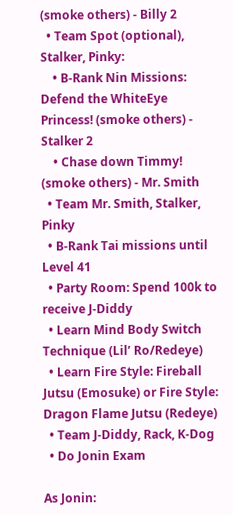(smoke others) - Billy 2
  • Team Spot (optional), Stalker, Pinky:
    • B-Rank Nin Missions: Defend the WhiteEye Princess! (smoke others) - Stalker 2
    • Chase down Timmy! (smoke others) - Mr. Smith
  • Team Mr. Smith, Stalker, Pinky
  • B-Rank Tai missions until Level 41
  • Party Room: Spend 100k to receive J-Diddy
  • Learn Mind Body Switch Technique (Lil’ Ro/Redeye)
  • Learn Fire Style: Fireball Jutsu (Emosuke) or Fire Style: Dragon Flame Jutsu (Redeye)
  • Team J-Diddy, Rack, K-Dog
  • Do Jonin Exam

As Jonin: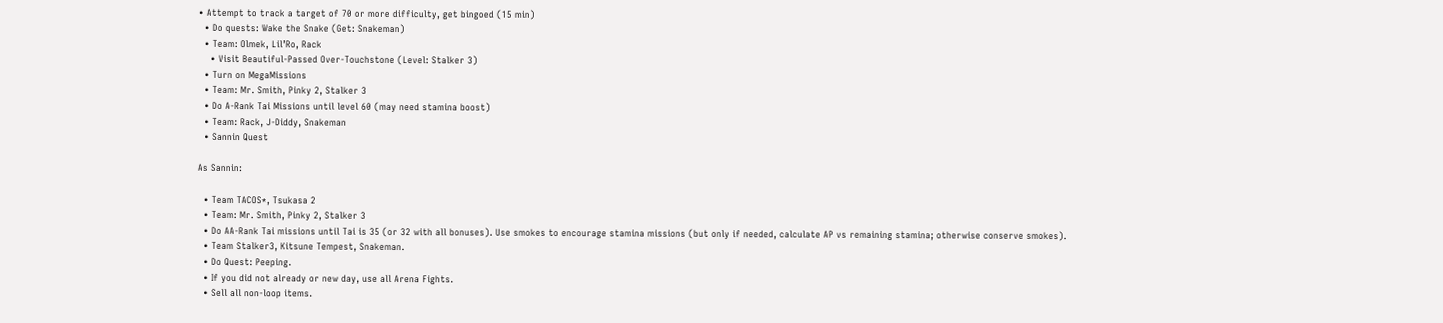• Attempt to track a target of 70 or more difficulty, get bingoed (15 min)
  • Do quests: Wake the Snake (Get: Snakeman)
  • Team: Olmek, Lil’Ro, Rack
    • Visit Beautiful-Passed Over-Touchstone (Level: Stalker 3)
  • Turn on MegaMissions
  • Team: Mr. Smith, Pinky 2, Stalker 3
  • Do A-Rank Tai Missions until level 60 (may need stamina boost)
  • Team: Rack, J-Diddy, Snakeman
  • Sannin Quest

As Sannin:

  • Team TACOS*, Tsukasa 2
  • Team: Mr. Smith, Pinky 2, Stalker 3
  • Do AA-Rank Tai missions until Tai is 35 (or 32 with all bonuses). Use smokes to encourage stamina missions (but only if needed, calculate AP vs remaining stamina; otherwise conserve smokes).
  • Team Stalker3, Kitsune Tempest, Snakeman.
  • Do Quest: Peeping.
  • If you did not already or new day, use all Arena Fights.
  • Sell all non-loop items.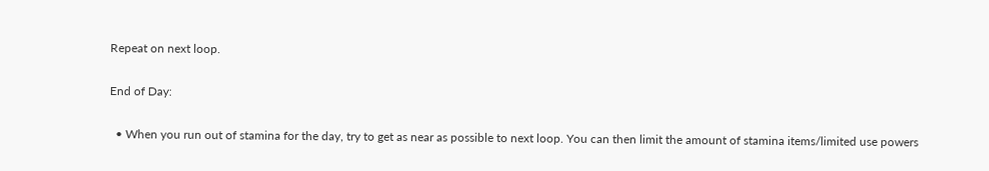Repeat on next loop.

End of Day:

  • When you run out of stamina for the day, try to get as near as possible to next loop. You can then limit the amount of stamina items/limited use powers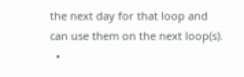the next day for that loop and can use them on the next loop(s).
  •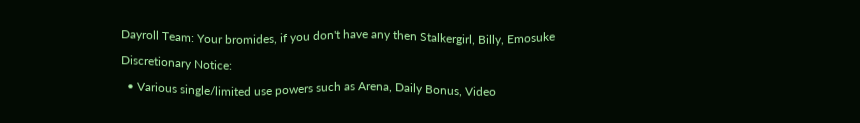Dayroll Team: Your bromides, if you don't have any then Stalkergirl, Billy, Emosuke

Discretionary Notice:

  • Various single/limited use powers such as Arena, Daily Bonus, Video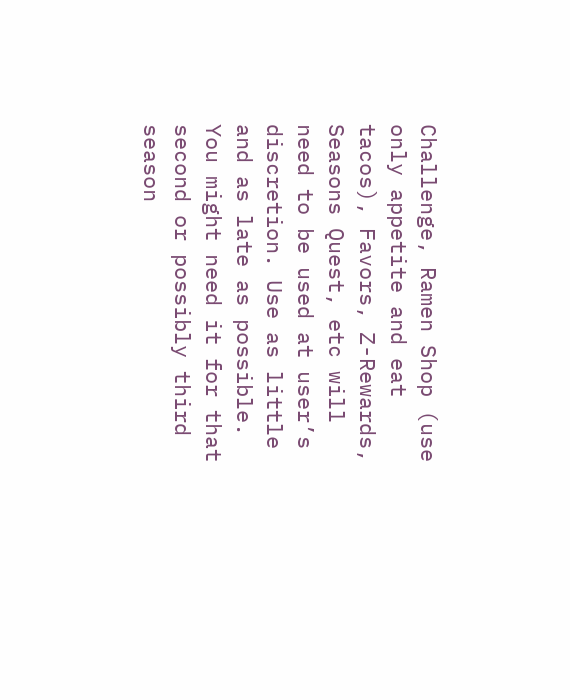Challenge, Ramen Shop (use only appetite and eat tacos), Favors, Z-Rewards, Seasons Quest, etc will need to be used at user’s discretion. Use as little and as late as possible. You might need it for that second or possibly third season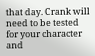that day. Crank will need to be tested for your character and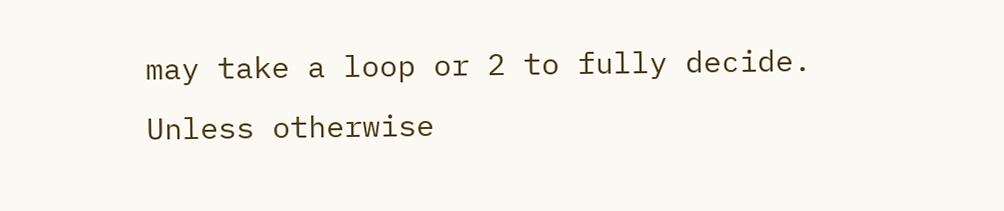may take a loop or 2 to fully decide.
Unless otherwise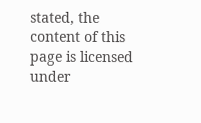stated, the content of this page is licensed under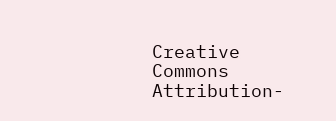Creative Commons Attribution-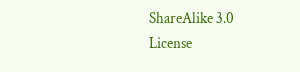ShareAlike 3.0 License